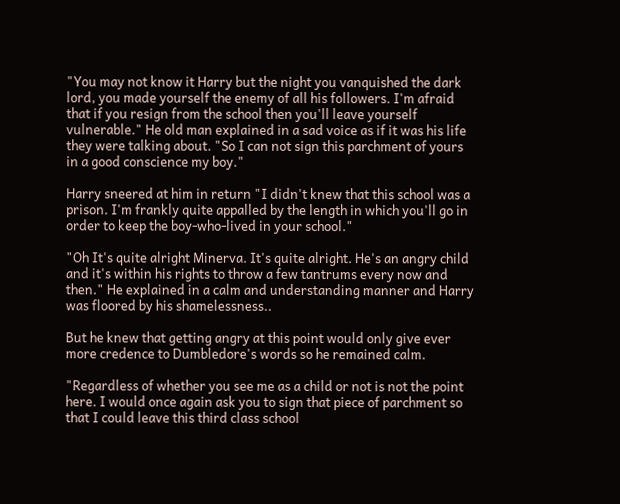"You may not know it Harry but the night you vanquished the dark lord, you made yourself the enemy of all his followers. I'm afraid that if you resign from the school then you'll leave yourself vulnerable." He old man explained in a sad voice as if it was his life they were talking about. "So I can not sign this parchment of yours in a good conscience my boy."

Harry sneered at him in return "I didn't knew that this school was a prison. I'm frankly quite appalled by the length in which you'll go in order to keep the boy-who-lived in your school."

"Oh It's quite alright Minerva. It's quite alright. He's an angry child and it's within his rights to throw a few tantrums every now and then." He explained in a calm and understanding manner and Harry was floored by his shamelessness..

But he knew that getting angry at this point would only give ever more credence to Dumbledore's words so he remained calm.

"Regardless of whether you see me as a child or not is not the point here. I would once again ask you to sign that piece of parchment so that I could leave this third class school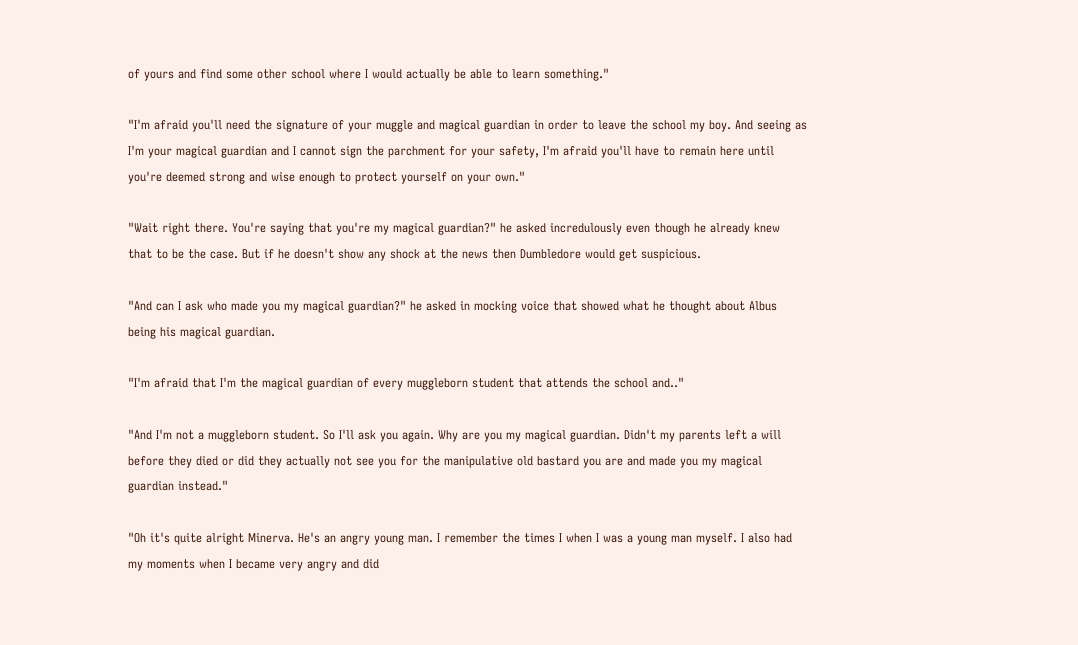of yours and find some other school where I would actually be able to learn something."

"I'm afraid you'll need the signature of your muggle and magical guardian in order to leave the school my boy. And seeing as I'm your magical guardian and I cannot sign the parchment for your safety, I'm afraid you'll have to remain here until you're deemed strong and wise enough to protect yourself on your own."

"Wait right there. You're saying that you're my magical guardian?" he asked incredulously even though he already knew that to be the case. But if he doesn't show any shock at the news then Dumbledore would get suspicious.

"And can I ask who made you my magical guardian?" he asked in mocking voice that showed what he thought about Albus being his magical guardian.

"I'm afraid that I'm the magical guardian of every muggleborn student that attends the school and.."

"And I'm not a muggleborn student. So I'll ask you again. Why are you my magical guardian. Didn't my parents left a will before they died or did they actually not see you for the manipulative old bastard you are and made you my magical guardian instead."

"Oh it's quite alright Minerva. He's an angry young man. I remember the times I when I was a young man myself. I also had my moments when I became very angry and did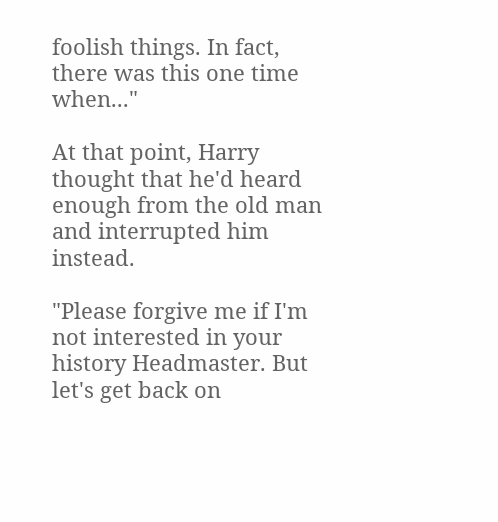foolish things. In fact, there was this one time when..."

At that point, Harry thought that he'd heard enough from the old man and interrupted him instead.

"Please forgive me if I'm not interested in your history Headmaster. But let's get back on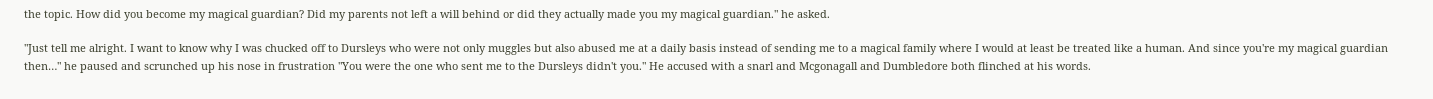the topic. How did you become my magical guardian? Did my parents not left a will behind or did they actually made you my magical guardian." he asked.

"Just tell me alright. I want to know why I was chucked off to Dursleys who were not only muggles but also abused me at a daily basis instead of sending me to a magical family where I would at least be treated like a human. And since you're my magical guardian then…" he paused and scrunched up his nose in frustration "You were the one who sent me to the Dursleys didn't you." He accused with a snarl and Mcgonagall and Dumbledore both flinched at his words.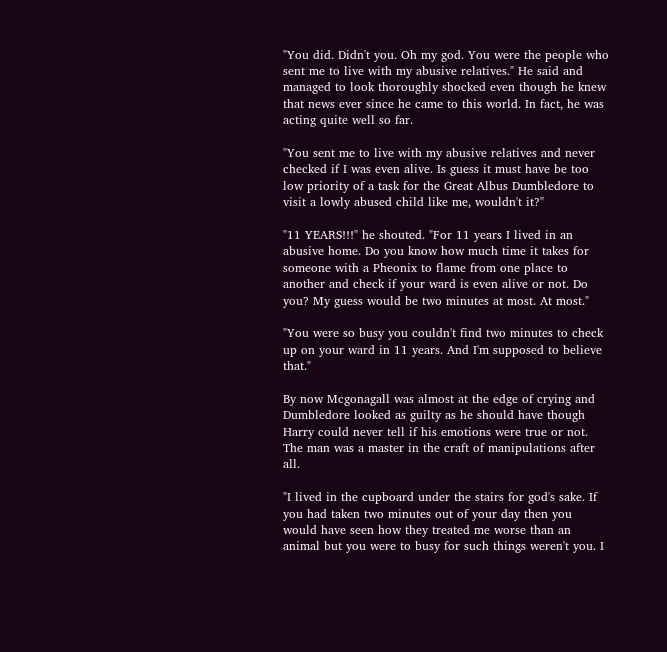"You did. Didn't you. Oh my god. You were the people who sent me to live with my abusive relatives." He said and managed to look thoroughly shocked even though he knew that news ever since he came to this world. In fact, he was acting quite well so far.

"You sent me to live with my abusive relatives and never checked if I was even alive. Is guess it must have be too low priority of a task for the Great Albus Dumbledore to visit a lowly abused child like me, wouldn't it?"

"11 YEARS!!!" he shouted. "For 11 years I lived in an abusive home. Do you know how much time it takes for someone with a Pheonix to flame from one place to another and check if your ward is even alive or not. Do you? My guess would be two minutes at most. At most."

"You were so busy you couldn't find two minutes to check up on your ward in 11 years. And I'm supposed to believe that."

By now Mcgonagall was almost at the edge of crying and Dumbledore looked as guilty as he should have though Harry could never tell if his emotions were true or not. The man was a master in the craft of manipulations after all.

"I lived in the cupboard under the stairs for god's sake. If you had taken two minutes out of your day then you would have seen how they treated me worse than an animal but you were to busy for such things weren't you. I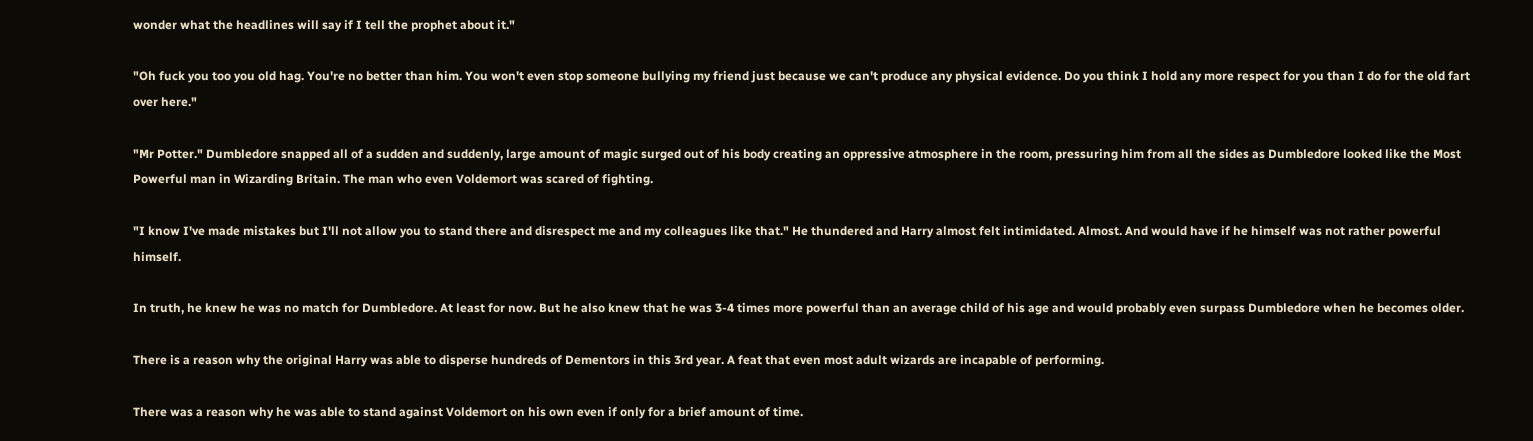wonder what the headlines will say if I tell the prophet about it."

"Oh fuck you too you old hag. You're no better than him. You won't even stop someone bullying my friend just because we can't produce any physical evidence. Do you think I hold any more respect for you than I do for the old fart over here."

"Mr Potter." Dumbledore snapped all of a sudden and suddenly, large amount of magic surged out of his body creating an oppressive atmosphere in the room, pressuring him from all the sides as Dumbledore looked like the Most Powerful man in Wizarding Britain. The man who even Voldemort was scared of fighting.

"I know I've made mistakes but I'll not allow you to stand there and disrespect me and my colleagues like that." He thundered and Harry almost felt intimidated. Almost. And would have if he himself was not rather powerful himself.

In truth, he knew he was no match for Dumbledore. At least for now. But he also knew that he was 3-4 times more powerful than an average child of his age and would probably even surpass Dumbledore when he becomes older.

There is a reason why the original Harry was able to disperse hundreds of Dementors in this 3rd year. A feat that even most adult wizards are incapable of performing.

There was a reason why he was able to stand against Voldemort on his own even if only for a brief amount of time.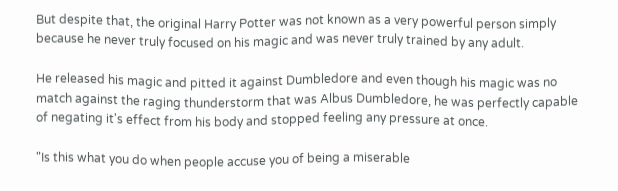But despite that, the original Harry Potter was not known as a very powerful person simply because he never truly focused on his magic and was never truly trained by any adult.

He released his magic and pitted it against Dumbledore and even though his magic was no match against the raging thunderstorm that was Albus Dumbledore, he was perfectly capable of negating it's effect from his body and stopped feeling any pressure at once.

"Is this what you do when people accuse you of being a miserable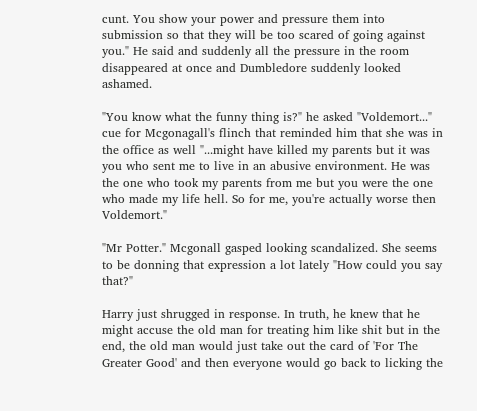cunt. You show your power and pressure them into submission so that they will be too scared of going against you." He said and suddenly all the pressure in the room disappeared at once and Dumbledore suddenly looked ashamed.

"You know what the funny thing is?" he asked "Voldemort..." cue for Mcgonagall's flinch that reminded him that she was in the office as well "...might have killed my parents but it was you who sent me to live in an abusive environment. He was the one who took my parents from me but you were the one who made my life hell. So for me, you're actually worse then Voldemort."

"Mr Potter." Mcgonall gasped looking scandalized. She seems to be donning that expression a lot lately "How could you say that?"

Harry just shrugged in response. In truth, he knew that he might accuse the old man for treating him like shit but in the end, the old man would just take out the card of 'For The Greater Good' and then everyone would go back to licking the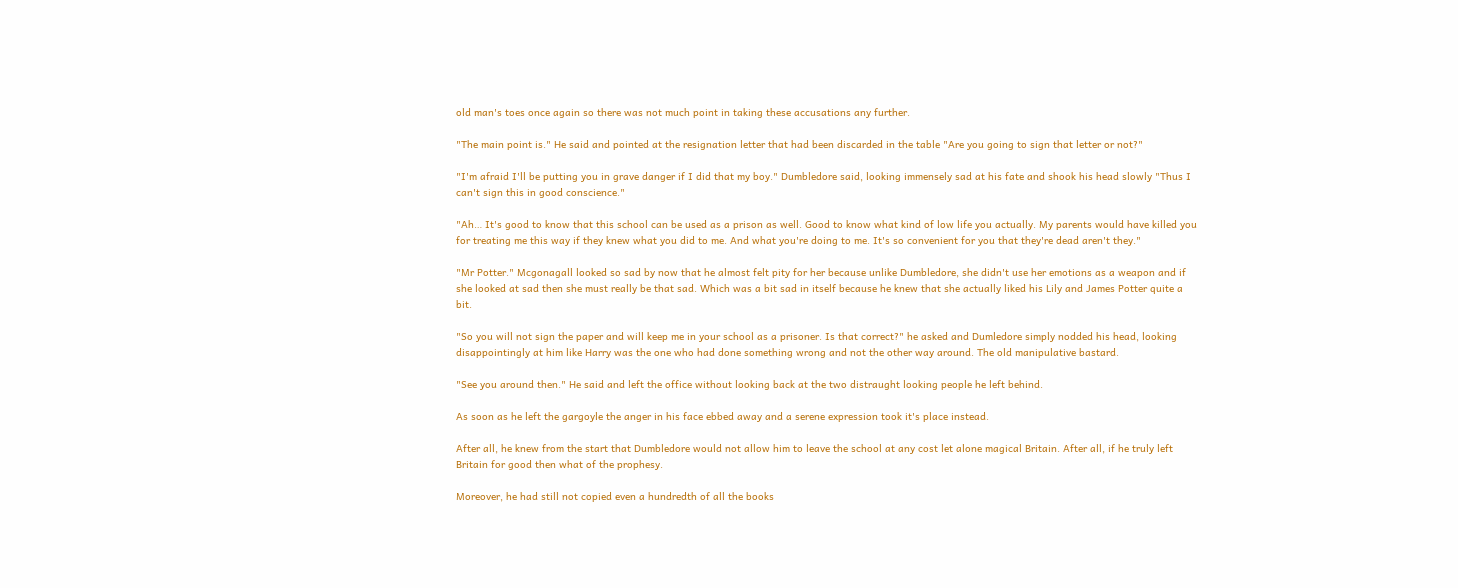old man's toes once again so there was not much point in taking these accusations any further.

"The main point is." He said and pointed at the resignation letter that had been discarded in the table "Are you going to sign that letter or not?"

"I'm afraid I'll be putting you in grave danger if I did that my boy." Dumbledore said, looking immensely sad at his fate and shook his head slowly "Thus I can't sign this in good conscience."

"Ah… It's good to know that this school can be used as a prison as well. Good to know what kind of low life you actually. My parents would have killed you for treating me this way if they knew what you did to me. And what you're doing to me. It's so convenient for you that they're dead aren't they."

"Mr Potter." Mcgonagall looked so sad by now that he almost felt pity for her because unlike Dumbledore, she didn't use her emotions as a weapon and if she looked at sad then she must really be that sad. Which was a bit sad in itself because he knew that she actually liked his Lily and James Potter quite a bit.

"So you will not sign the paper and will keep me in your school as a prisoner. Is that correct?" he asked and Dumledore simply nodded his head, looking disappointingly at him like Harry was the one who had done something wrong and not the other way around. The old manipulative bastard.

"See you around then." He said and left the office without looking back at the two distraught looking people he left behind.

As soon as he left the gargoyle the anger in his face ebbed away and a serene expression took it's place instead.

After all, he knew from the start that Dumbledore would not allow him to leave the school at any cost let alone magical Britain. After all, if he truly left Britain for good then what of the prophesy.

Moreover, he had still not copied even a hundredth of all the books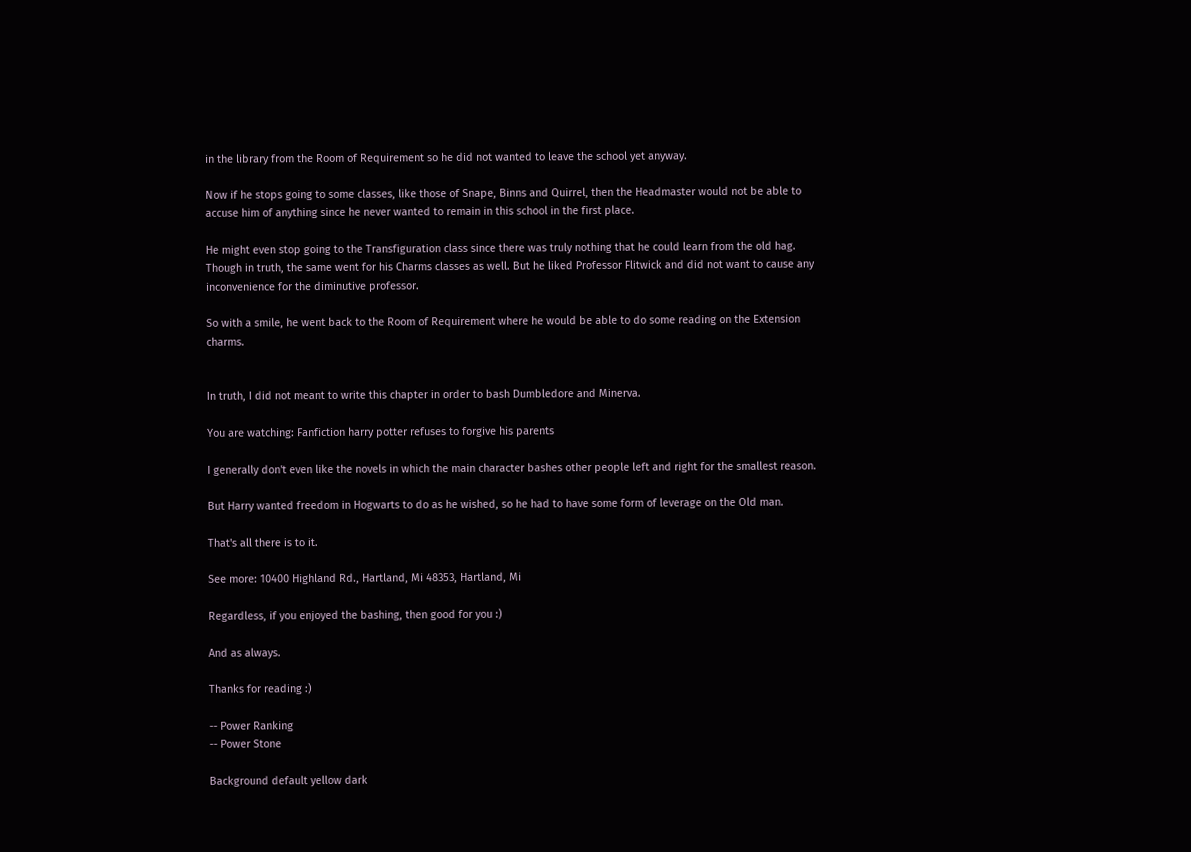in the library from the Room of Requirement so he did not wanted to leave the school yet anyway.

Now if he stops going to some classes, like those of Snape, Binns and Quirrel, then the Headmaster would not be able to accuse him of anything since he never wanted to remain in this school in the first place.

He might even stop going to the Transfiguration class since there was truly nothing that he could learn from the old hag. Though in truth, the same went for his Charms classes as well. But he liked Professor Flitwick and did not want to cause any inconvenience for the diminutive professor.

So with a smile, he went back to the Room of Requirement where he would be able to do some reading on the Extension charms.


In truth, I did not meant to write this chapter in order to bash Dumbledore and Minerva.

You are watching: Fanfiction harry potter refuses to forgive his parents

I generally don't even like the novels in which the main character bashes other people left and right for the smallest reason.

But Harry wanted freedom in Hogwarts to do as he wished, so he had to have some form of leverage on the Old man.

That's all there is to it.

See more: 10400 Highland Rd., Hartland, Mi 48353, Hartland, Mi

Regardless, if you enjoyed the bashing, then good for you :)

And as always.

Thanks for reading :)

-- Power Ranking
-- Power Stone

Background default yellow dark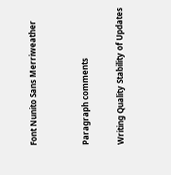Font Nunito Sans Merriweather


Paragraph comments

Writing Quality Stability of Updates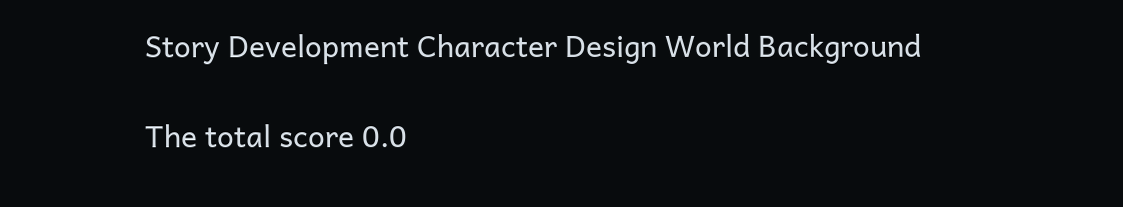Story Development Character Design World Background

The total score 0.0